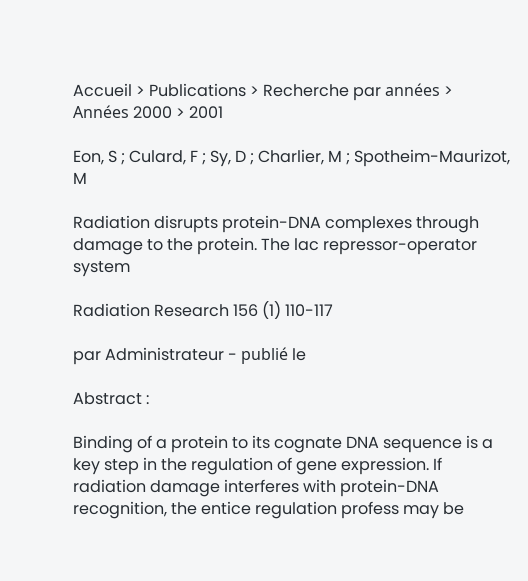Accueil > Publications > Recherche par années > Années 2000 > 2001

Eon, S ; Culard, F ; Sy, D ; Charlier, M ; Spotheim-Maurizot, M

Radiation disrupts protein-DNA complexes through damage to the protein. The lac repressor-operator system

Radiation Research 156 (1) 110-117

par Administrateur - publié le

Abstract :

Binding of a protein to its cognate DNA sequence is a key step in the regulation of gene expression. If radiation damage interferes with protein-DNA recognition, the entice regulation profess may be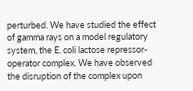perturbed. We have studied the effect of gamma rays on a model regulatory system, the E. coli lactose repressor-operator complex. We have observed the disruption of the complex upon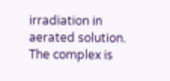irradiation in aerated solution. The complex is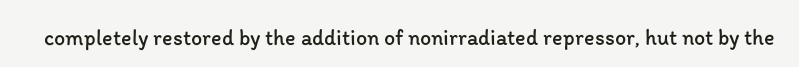completely restored by the addition of nonirradiated repressor, hut not by the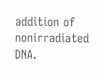addition of nonirradiated DNA.